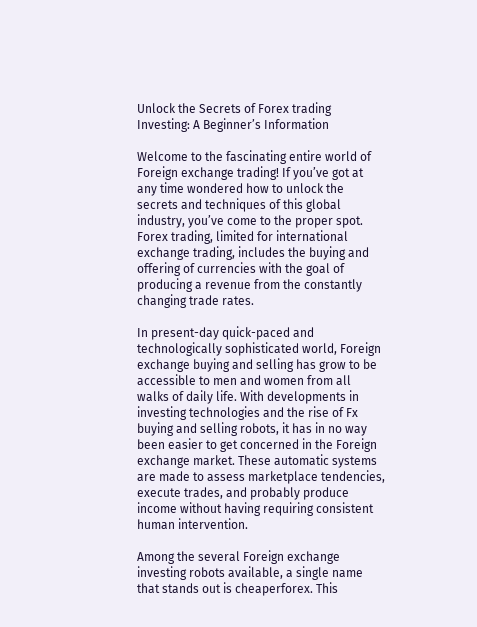Unlock the Secrets of Forex trading Investing: A Beginner’s Information

Welcome to the fascinating entire world of Foreign exchange trading! If you’ve got at any time wondered how to unlock the secrets and techniques of this global industry, you’ve come to the proper spot. Forex trading, limited for international exchange trading, includes the buying and offering of currencies with the goal of producing a revenue from the constantly changing trade rates.

In present-day quick-paced and technologically sophisticated world, Foreign exchange buying and selling has grow to be accessible to men and women from all walks of daily life. With developments in investing technologies and the rise of Fx buying and selling robots, it has in no way been easier to get concerned in the Foreign exchange market. These automatic systems are made to assess marketplace tendencies, execute trades, and probably produce income without having requiring consistent human intervention.

Among the several Foreign exchange investing robots available, a single name that stands out is cheaperforex. This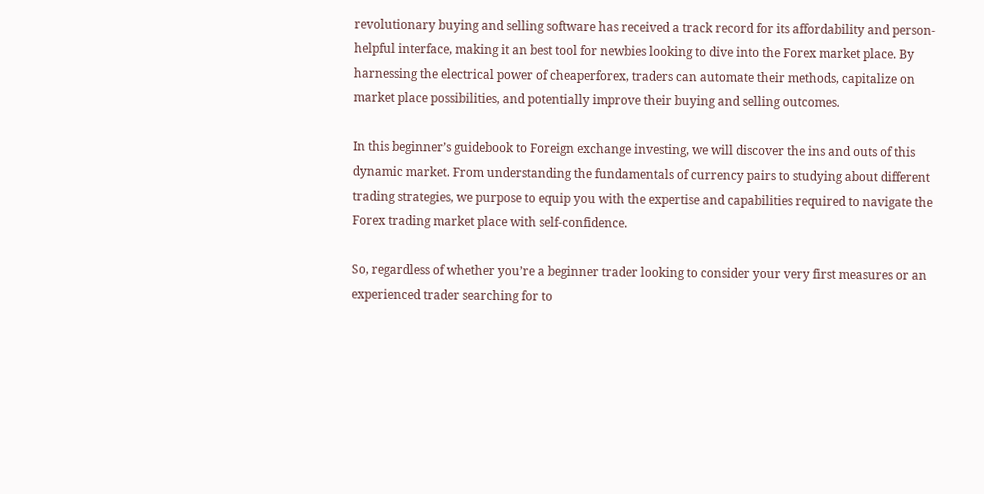revolutionary buying and selling software has received a track record for its affordability and person-helpful interface, making it an best tool for newbies looking to dive into the Forex market place. By harnessing the electrical power of cheaperforex, traders can automate their methods, capitalize on market place possibilities, and potentially improve their buying and selling outcomes.

In this beginner’s guidebook to Foreign exchange investing, we will discover the ins and outs of this dynamic market. From understanding the fundamentals of currency pairs to studying about different trading strategies, we purpose to equip you with the expertise and capabilities required to navigate the Forex trading market place with self-confidence.

So, regardless of whether you’re a beginner trader looking to consider your very first measures or an experienced trader searching for to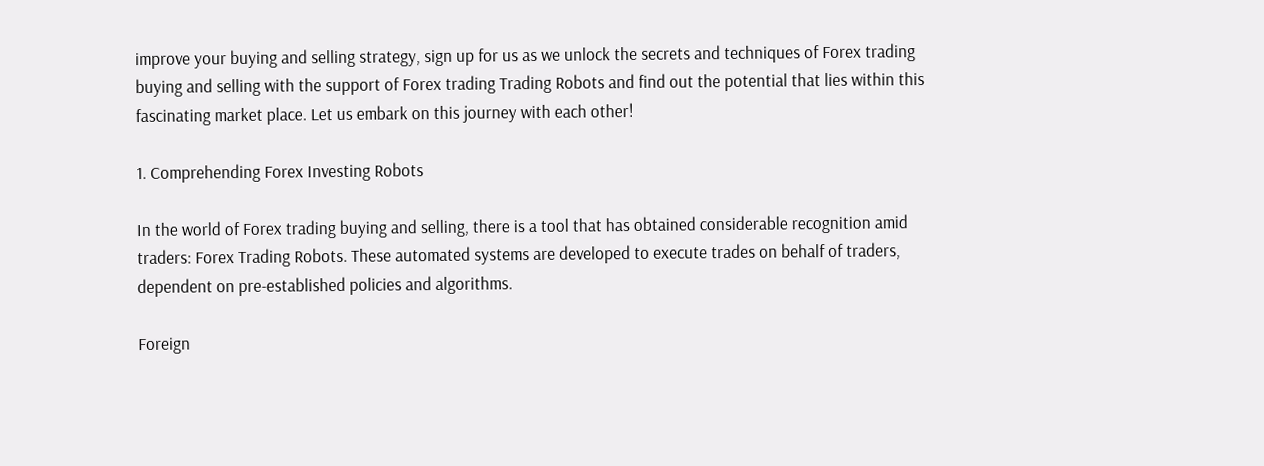improve your buying and selling strategy, sign up for us as we unlock the secrets and techniques of Forex trading buying and selling with the support of Forex trading Trading Robots and find out the potential that lies within this fascinating market place. Let us embark on this journey with each other!

1. Comprehending Forex Investing Robots

In the world of Forex trading buying and selling, there is a tool that has obtained considerable recognition amid traders: Forex Trading Robots. These automated systems are developed to execute trades on behalf of traders, dependent on pre-established policies and algorithms.

Foreign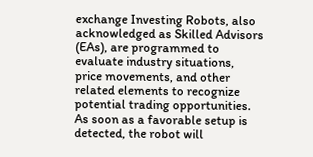exchange Investing Robots, also acknowledged as Skilled Advisors (EAs), are programmed to evaluate industry situations, price movements, and other related elements to recognize potential trading opportunities. As soon as a favorable setup is detected, the robot will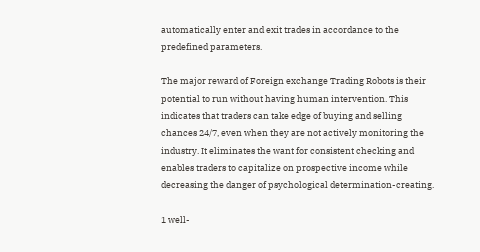automatically enter and exit trades in accordance to the predefined parameters.

The major reward of Foreign exchange Trading Robots is their potential to run without having human intervention. This indicates that traders can take edge of buying and selling chances 24/7, even when they are not actively monitoring the industry. It eliminates the want for consistent checking and enables traders to capitalize on prospective income while decreasing the danger of psychological determination-creating.

1 well-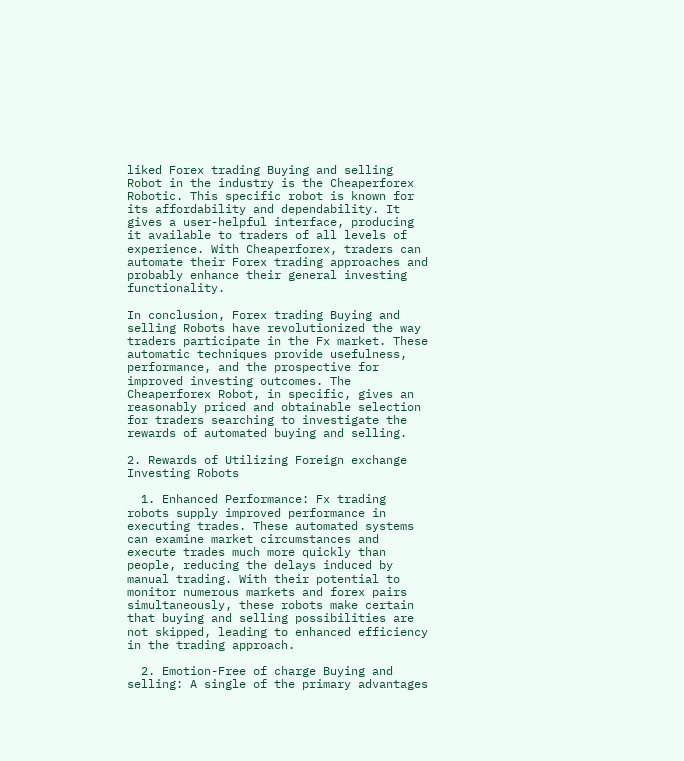liked Forex trading Buying and selling Robot in the industry is the Cheaperforex Robotic. This specific robot is known for its affordability and dependability. It gives a user-helpful interface, producing it available to traders of all levels of experience. With Cheaperforex, traders can automate their Forex trading approaches and probably enhance their general investing functionality.

In conclusion, Forex trading Buying and selling Robots have revolutionized the way traders participate in the Fx market. These automatic techniques provide usefulness, performance, and the prospective for improved investing outcomes. The Cheaperforex Robot, in specific, gives an reasonably priced and obtainable selection for traders searching to investigate the rewards of automated buying and selling.

2. Rewards of Utilizing Foreign exchange Investing Robots

  1. Enhanced Performance: Fx trading robots supply improved performance in executing trades. These automated systems can examine market circumstances and execute trades much more quickly than people, reducing the delays induced by manual trading. With their potential to monitor numerous markets and forex pairs simultaneously, these robots make certain that buying and selling possibilities are not skipped, leading to enhanced efficiency in the trading approach.

  2. Emotion-Free of charge Buying and selling: A single of the primary advantages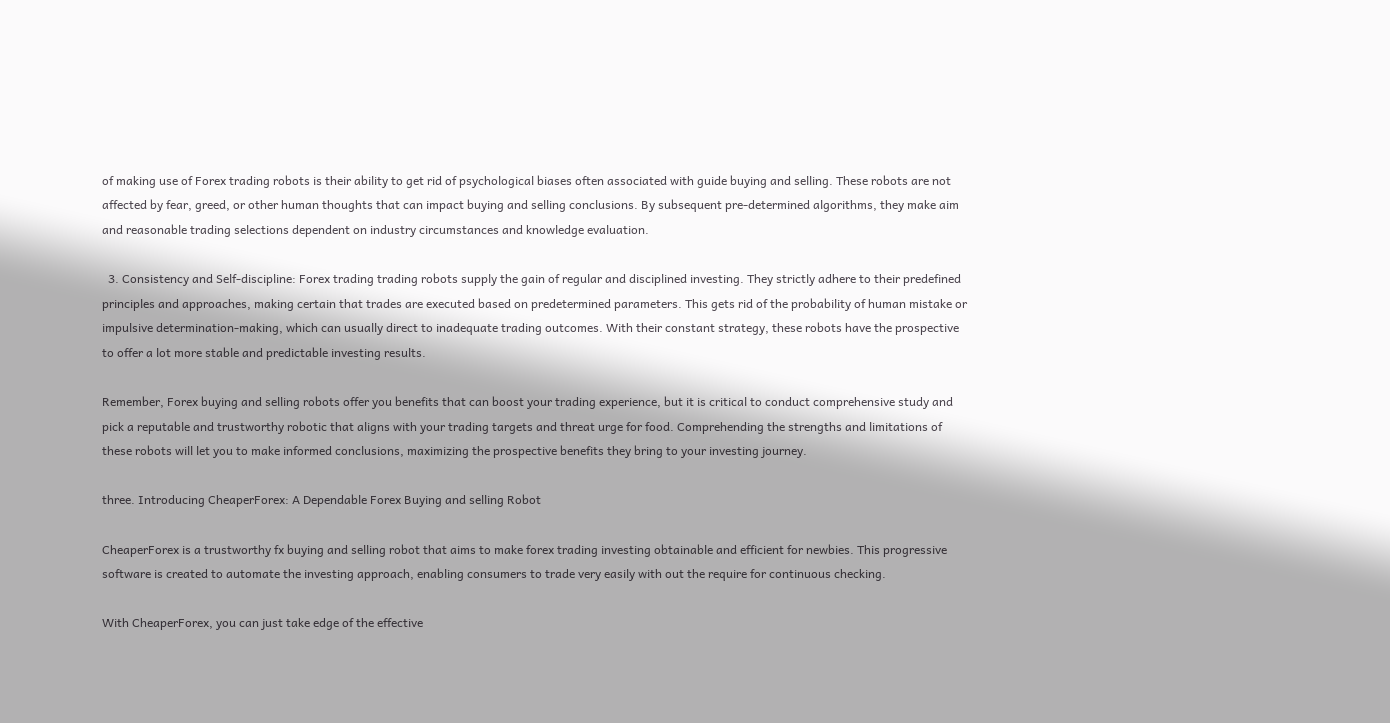of making use of Forex trading robots is their ability to get rid of psychological biases often associated with guide buying and selling. These robots are not affected by fear, greed, or other human thoughts that can impact buying and selling conclusions. By subsequent pre-determined algorithms, they make aim and reasonable trading selections dependent on industry circumstances and knowledge evaluation.

  3. Consistency and Self-discipline: Forex trading trading robots supply the gain of regular and disciplined investing. They strictly adhere to their predefined principles and approaches, making certain that trades are executed based on predetermined parameters. This gets rid of the probability of human mistake or impulsive determination-making, which can usually direct to inadequate trading outcomes. With their constant strategy, these robots have the prospective to offer a lot more stable and predictable investing results.

Remember, Forex buying and selling robots offer you benefits that can boost your trading experience, but it is critical to conduct comprehensive study and pick a reputable and trustworthy robotic that aligns with your trading targets and threat urge for food. Comprehending the strengths and limitations of these robots will let you to make informed conclusions, maximizing the prospective benefits they bring to your investing journey.

three. Introducing CheaperForex: A Dependable Forex Buying and selling Robot

CheaperForex is a trustworthy fx buying and selling robot that aims to make forex trading investing obtainable and efficient for newbies. This progressive software is created to automate the investing approach, enabling consumers to trade very easily with out the require for continuous checking.

With CheaperForex, you can just take edge of the effective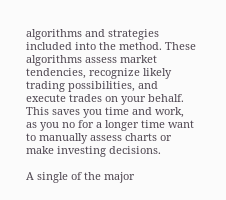algorithms and strategies included into the method. These algorithms assess market tendencies, recognize likely trading possibilities, and execute trades on your behalf. This saves you time and work, as you no for a longer time want to manually assess charts or make investing decisions.

A single of the major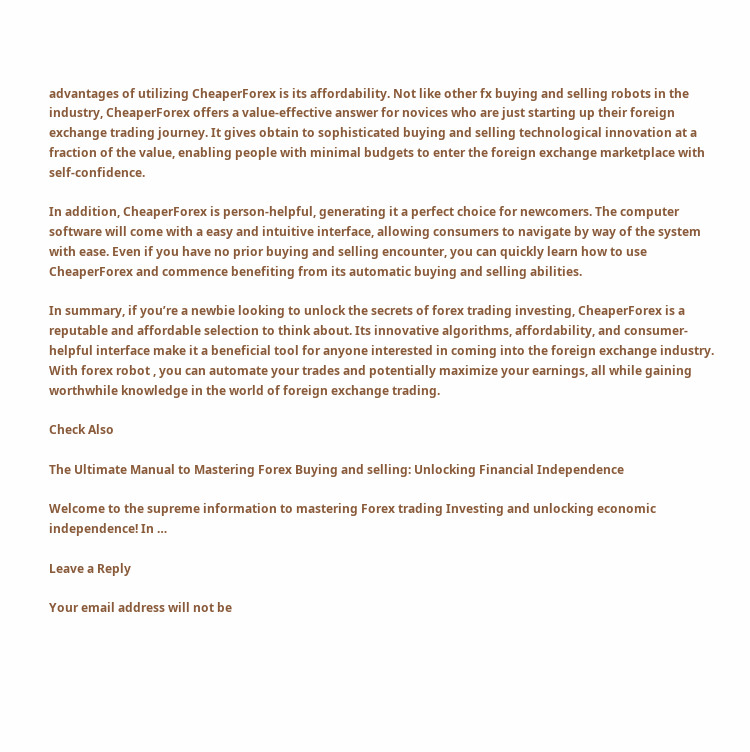advantages of utilizing CheaperForex is its affordability. Not like other fx buying and selling robots in the industry, CheaperForex offers a value-effective answer for novices who are just starting up their foreign exchange trading journey. It gives obtain to sophisticated buying and selling technological innovation at a fraction of the value, enabling people with minimal budgets to enter the foreign exchange marketplace with self-confidence.

In addition, CheaperForex is person-helpful, generating it a perfect choice for newcomers. The computer software will come with a easy and intuitive interface, allowing consumers to navigate by way of the system with ease. Even if you have no prior buying and selling encounter, you can quickly learn how to use CheaperForex and commence benefiting from its automatic buying and selling abilities.

In summary, if you’re a newbie looking to unlock the secrets of forex trading investing, CheaperForex is a reputable and affordable selection to think about. Its innovative algorithms, affordability, and consumer-helpful interface make it a beneficial tool for anyone interested in coming into the foreign exchange industry. With forex robot , you can automate your trades and potentially maximize your earnings, all while gaining worthwhile knowledge in the world of foreign exchange trading.

Check Also

The Ultimate Manual to Mastering Forex Buying and selling: Unlocking Financial Independence

Welcome to the supreme information to mastering Forex trading Investing and unlocking economic independence! In …

Leave a Reply

Your email address will not be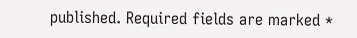published. Required fields are marked *